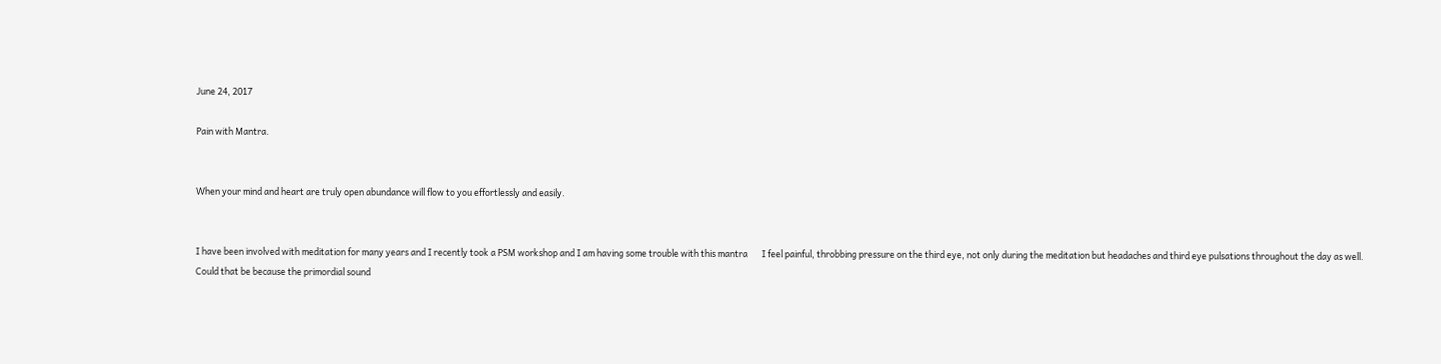June 24, 2017

Pain with Mantra.


When your mind and heart are truly open abundance will flow to you effortlessly and easily.


I have been involved with meditation for many years and I recently took a PSM workshop and I am having some trouble with this mantra       I feel painful, throbbing pressure on the third eye, not only during the meditation but headaches and third eye pulsations throughout the day as well.
Could that be because the primordial sound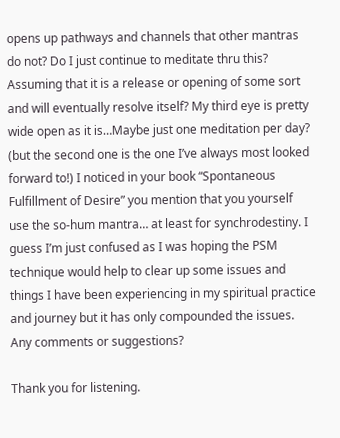opens up pathways and channels that other mantras do not? Do I just continue to meditate thru this? Assuming that it is a release or opening of some sort and will eventually resolve itself? My third eye is pretty wide open as it is…Maybe just one meditation per day? (but the second one is the one I’ve always most looked forward to!) I noticed in your book “Spontaneous Fulfillment of Desire” you mention that you yourself use the so-hum mantra… at least for synchrodestiny. I guess I’m just confused as I was hoping the PSM technique would help to clear up some issues and things I have been experiencing in my spiritual practice and journey but it has only compounded the issues. Any comments or suggestions?

Thank you for listening.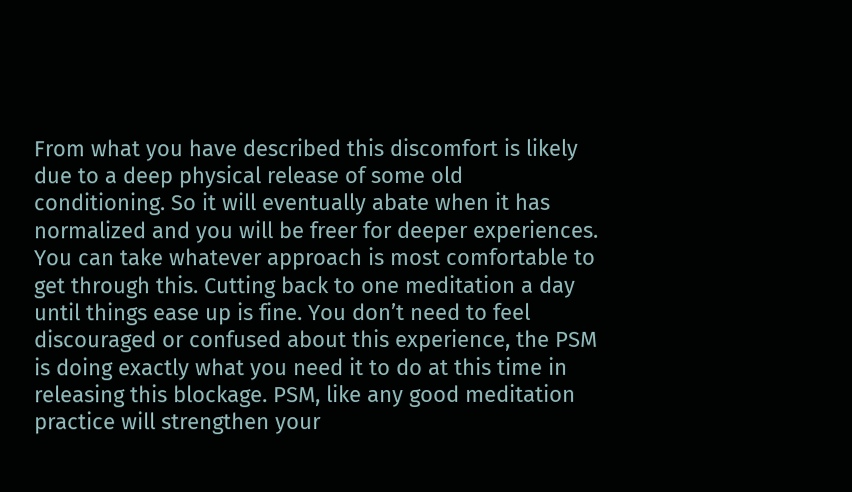From what you have described this discomfort is likely due to a deep physical release of some old conditioning. So it will eventually abate when it has normalized and you will be freer for deeper experiences. You can take whatever approach is most comfortable to get through this. Cutting back to one meditation a day until things ease up is fine. You don’t need to feel discouraged or confused about this experience, the PSM is doing exactly what you need it to do at this time in releasing this blockage. PSM, like any good meditation practice will strengthen your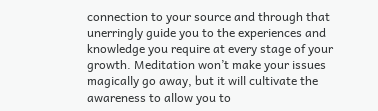connection to your source and through that unerringly guide you to the experiences and knowledge you require at every stage of your growth. Meditation won’t make your issues magically go away, but it will cultivate the awareness to allow you to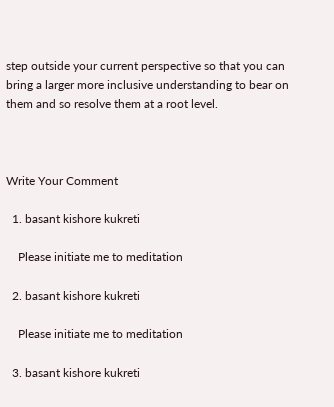step outside your current perspective so that you can bring a larger more inclusive understanding to bear on them and so resolve them at a root level.



Write Your Comment

  1. basant kishore kukreti

    Please initiate me to meditation

  2. basant kishore kukreti

    Please initiate me to meditation

  3. basant kishore kukreti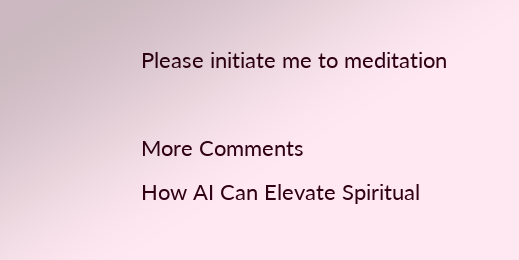Please initiate me to meditation

More Comments
How AI Can Elevate Spiritual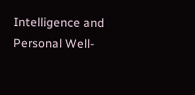Intelligence and Personal Well-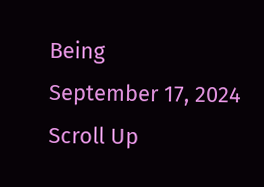Being
September 17, 2024
Scroll Up